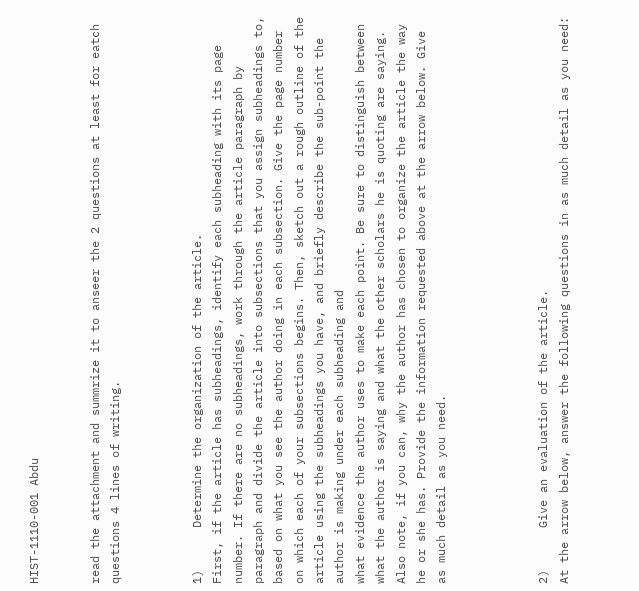HIST-1110-001 Abdu


read the attachment and summrize it to anseer the 2 questions at least for eatch questions 4 lines of writing.



1)      Determine the organization of the article.
First, if the article has subheadings, identify each subheading with its page number. If there are no subheadings, work through the article paragraph by paragraph and divide the article into subsections that you assign subheadings to, based on what you see the author doing in each subsection. Give the page number on which each of your subsections begins. Then, sketch out a rough outline of the article using the subheadings you have, and briefly describe the sub-point the author is making under each subheading and
what evidence the author uses to make each point. Be sure to distinguish between what the author is saying and what the other scholars he is quoting are saying. Also note, if you can, why the author has chosen to organize the article the way he or she has. Provide the information requested above at the arrow below. Give as much detail as you need.




2)      Give an evaluation of the article.
At the arrow below, answer the following questions in as much detail as you need: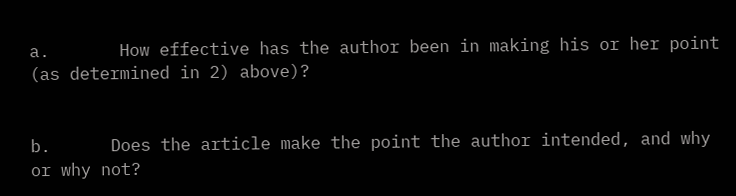a.       How effective has the author been in making his or her point (as determined in 2) above)?


b.      Does the article make the point the author intended, and why or why not?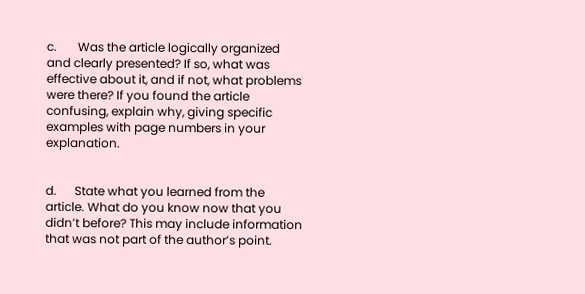c.       Was the article logically organized and clearly presented? If so, what was effective about it, and if not, what problems were there? If you found the article confusing, explain why, giving specific examples with page numbers in your explanation.


d.      State what you learned from the article. What do you know now that you didn’t before? This may include information that was not part of the author’s point.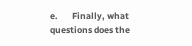e.       Finally, what questions does the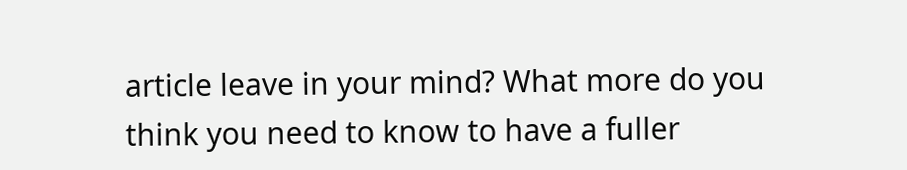article leave in your mind? What more do you think you need to know to have a fuller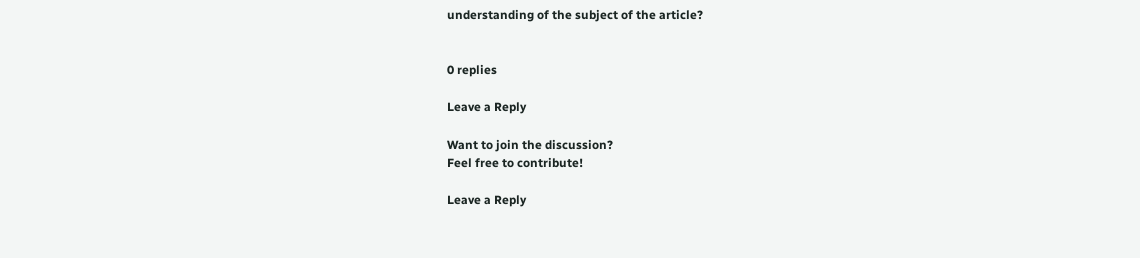understanding of the subject of the article?


0 replies

Leave a Reply

Want to join the discussion?
Feel free to contribute!

Leave a Reply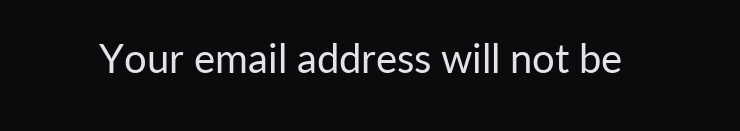Your email address will not be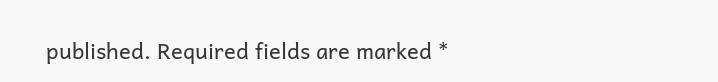published. Required fields are marked *